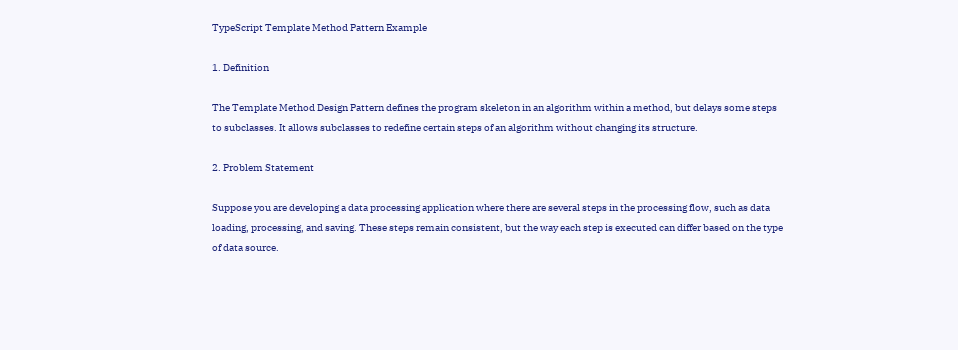TypeScript Template Method Pattern Example

1. Definition

The Template Method Design Pattern defines the program skeleton in an algorithm within a method, but delays some steps to subclasses. It allows subclasses to redefine certain steps of an algorithm without changing its structure.

2. Problem Statement

Suppose you are developing a data processing application where there are several steps in the processing flow, such as data loading, processing, and saving. These steps remain consistent, but the way each step is executed can differ based on the type of data source.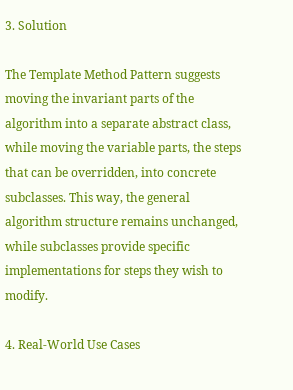3. Solution

The Template Method Pattern suggests moving the invariant parts of the algorithm into a separate abstract class, while moving the variable parts, the steps that can be overridden, into concrete subclasses. This way, the general algorithm structure remains unchanged, while subclasses provide specific implementations for steps they wish to modify.

4. Real-World Use Cases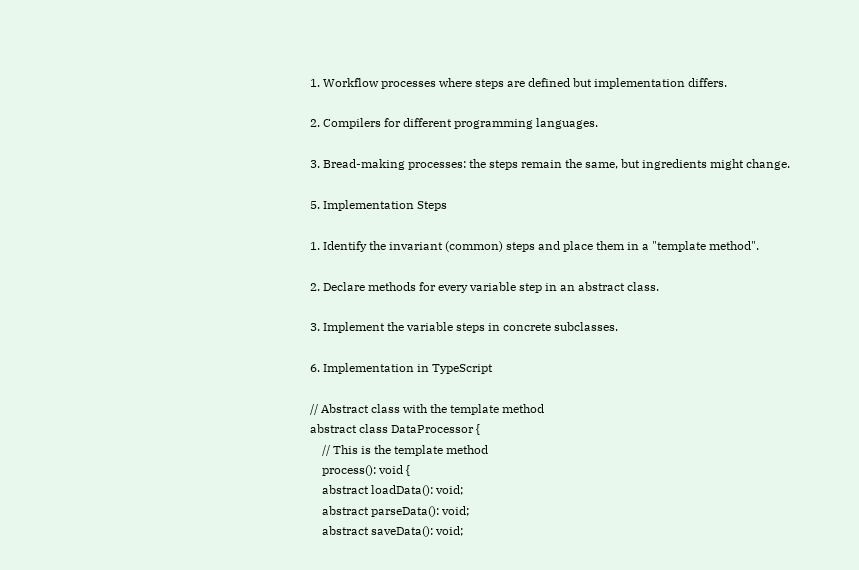1. Workflow processes where steps are defined but implementation differs.

2. Compilers for different programming languages.

3. Bread-making processes: the steps remain the same, but ingredients might change.

5. Implementation Steps

1. Identify the invariant (common) steps and place them in a "template method".

2. Declare methods for every variable step in an abstract class.

3. Implement the variable steps in concrete subclasses.

6. Implementation in TypeScript

// Abstract class with the template method
abstract class DataProcessor {
    // This is the template method
    process(): void {
    abstract loadData(): void;
    abstract parseData(): void;
    abstract saveData(): void;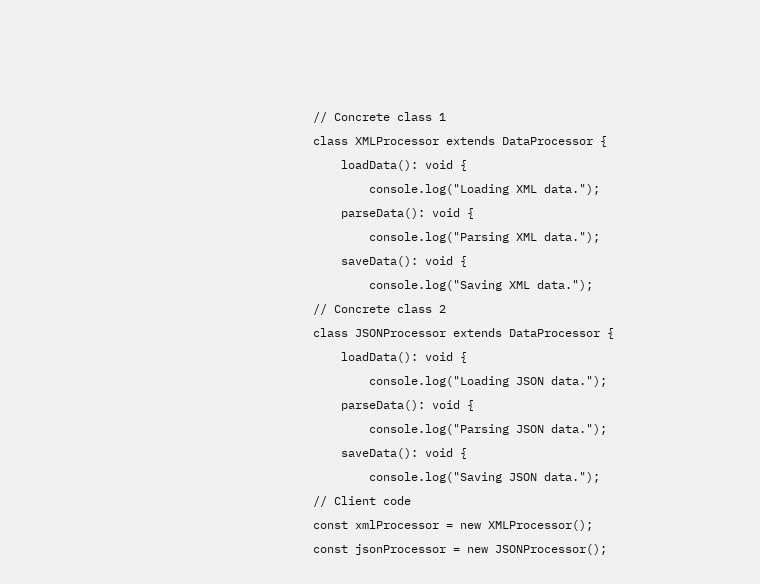// Concrete class 1
class XMLProcessor extends DataProcessor {
    loadData(): void {
        console.log("Loading XML data.");
    parseData(): void {
        console.log("Parsing XML data.");
    saveData(): void {
        console.log("Saving XML data.");
// Concrete class 2
class JSONProcessor extends DataProcessor {
    loadData(): void {
        console.log("Loading JSON data.");
    parseData(): void {
        console.log("Parsing JSON data.");
    saveData(): void {
        console.log("Saving JSON data.");
// Client code
const xmlProcessor = new XMLProcessor();
const jsonProcessor = new JSONProcessor();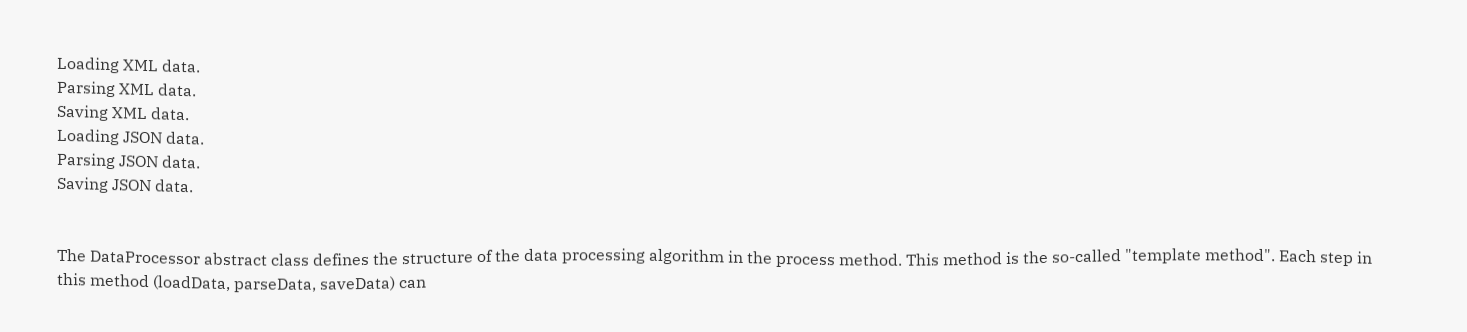Loading XML data.
Parsing XML data.
Saving XML data.
Loading JSON data.
Parsing JSON data.
Saving JSON data.


The DataProcessor abstract class defines the structure of the data processing algorithm in the process method. This method is the so-called "template method". Each step in this method (loadData, parseData, saveData) can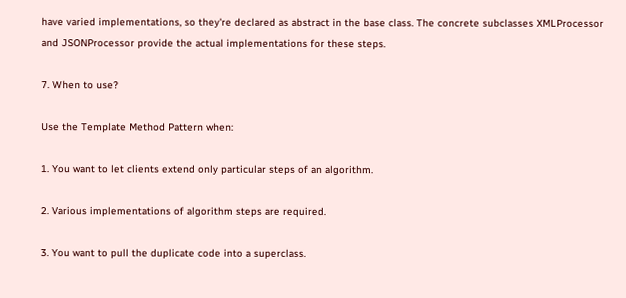have varied implementations, so they're declared as abstract in the base class. The concrete subclasses XMLProcessor and JSONProcessor provide the actual implementations for these steps.

7. When to use?

Use the Template Method Pattern when:

1. You want to let clients extend only particular steps of an algorithm.

2. Various implementations of algorithm steps are required.

3. You want to pull the duplicate code into a superclass.